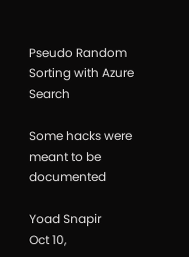Pseudo Random Sorting with Azure Search

Some hacks were meant to be documented

Yoad Snapir
Oct 10,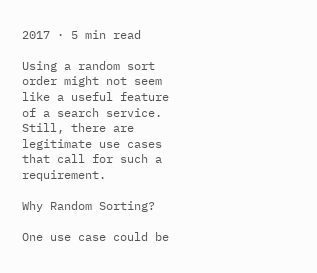2017 · 5 min read

Using a random sort order might not seem like a useful feature of a search service. Still, there are legitimate use cases that call for such a requirement.

Why Random Sorting?

One use case could be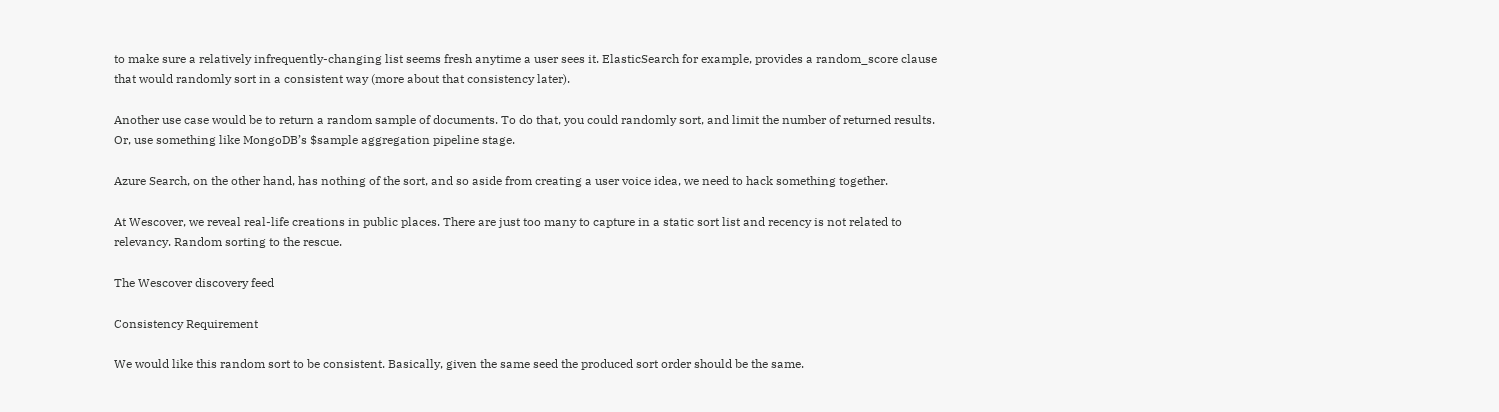to make sure a relatively infrequently-changing list seems fresh anytime a user sees it. ElasticSearch for example, provides a random_score clause that would randomly sort in a consistent way (more about that consistency later).

Another use case would be to return a random sample of documents. To do that, you could randomly sort, and limit the number of returned results. Or, use something like MongoDB’s $sample aggregation pipeline stage.

Azure Search, on the other hand, has nothing of the sort, and so aside from creating a user voice idea, we need to hack something together.

At Wescover, we reveal real-life creations in public places. There are just too many to capture in a static sort list and recency is not related to relevancy. Random sorting to the rescue.

The Wescover discovery feed

Consistency Requirement

We would like this random sort to be consistent. Basically, given the same seed the produced sort order should be the same.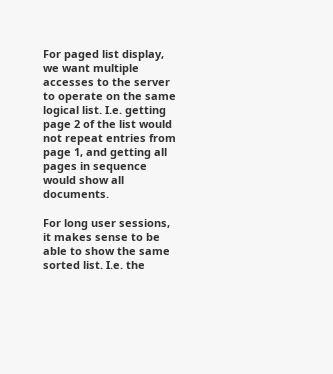For paged list display, we want multiple accesses to the server to operate on the same logical list. I.e. getting page 2 of the list would not repeat entries from page 1, and getting all pages in sequence would show all documents.

For long user sessions, it makes sense to be able to show the same sorted list. I.e. the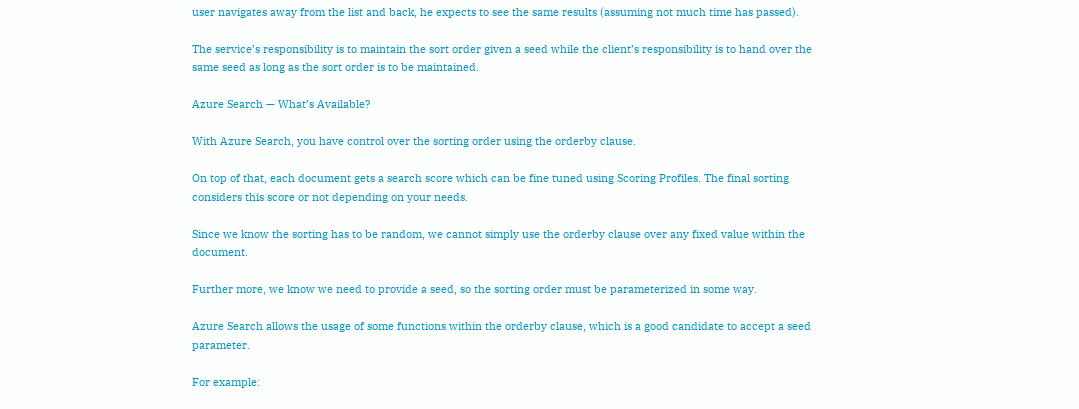user navigates away from the list and back, he expects to see the same results (assuming not much time has passed).

The service’s responsibility is to maintain the sort order given a seed while the client’s responsibility is to hand over the same seed as long as the sort order is to be maintained.

Azure Search — What’s Available?

With Azure Search, you have control over the sorting order using the orderby clause.

On top of that, each document gets a search score which can be fine tuned using Scoring Profiles. The final sorting considers this score or not depending on your needs.

Since we know the sorting has to be random, we cannot simply use the orderby clause over any fixed value within the document.

Further more, we know we need to provide a seed, so the sorting order must be parameterized in some way.

Azure Search allows the usage of some functions within the orderby clause, which is a good candidate to accept a seed parameter.

For example: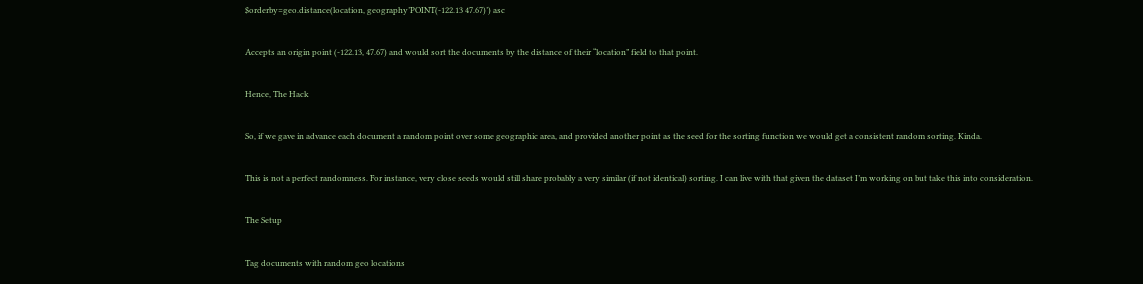$orderby=geo.distance(location, geography’POINT(-122.13 47.67)’) asc

Accepts an origin point (-122.13, 47.67) and would sort the documents by the distance of their “location” field to that point.

Hence, The Hack

So, if we gave in advance each document a random point over some geographic area, and provided another point as the seed for the sorting function we would get a consistent random sorting. Kinda.

This is not a perfect randomness. For instance, very close seeds would still share probably a very similar (if not identical) sorting. I can live with that given the dataset I’m working on but take this into consideration.

The Setup

Tag documents with random geo locations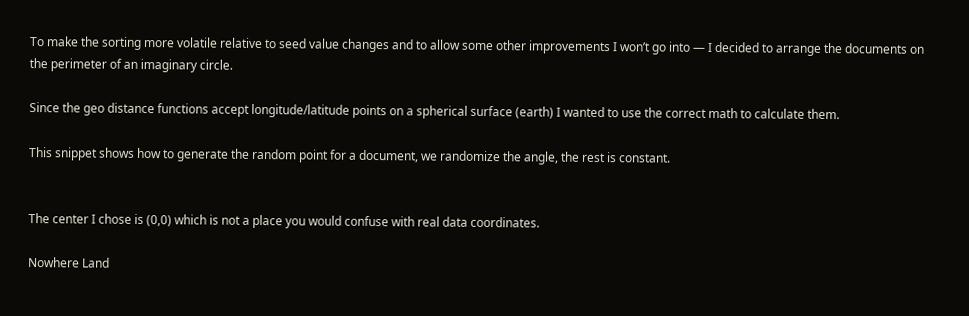To make the sorting more volatile relative to seed value changes and to allow some other improvements I won’t go into — I decided to arrange the documents on the perimeter of an imaginary circle.

Since the geo distance functions accept longitude/latitude points on a spherical surface (earth) I wanted to use the correct math to calculate them.

This snippet shows how to generate the random point for a document, we randomize the angle, the rest is constant.


The center I chose is (0,0) which is not a place you would confuse with real data coordinates.

Nowhere Land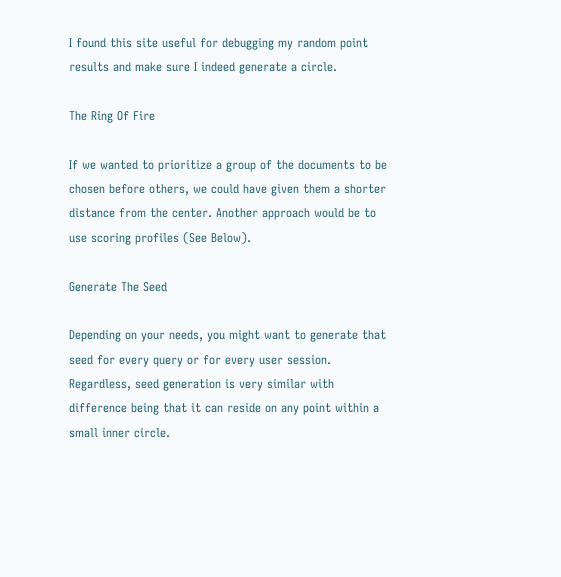I found this site useful for debugging my random point results and make sure I indeed generate a circle.

The Ring Of Fire

If we wanted to prioritize a group of the documents to be chosen before others, we could have given them a shorter distance from the center. Another approach would be to use scoring profiles (See Below).

Generate The Seed

Depending on your needs, you might want to generate that seed for every query or for every user session. Regardless, seed generation is very similar with difference being that it can reside on any point within a small inner circle.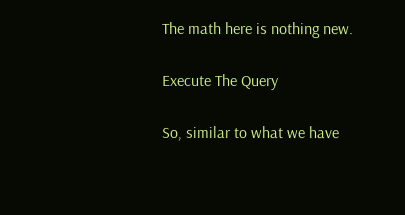The math here is nothing new.

Execute The Query

So, similar to what we have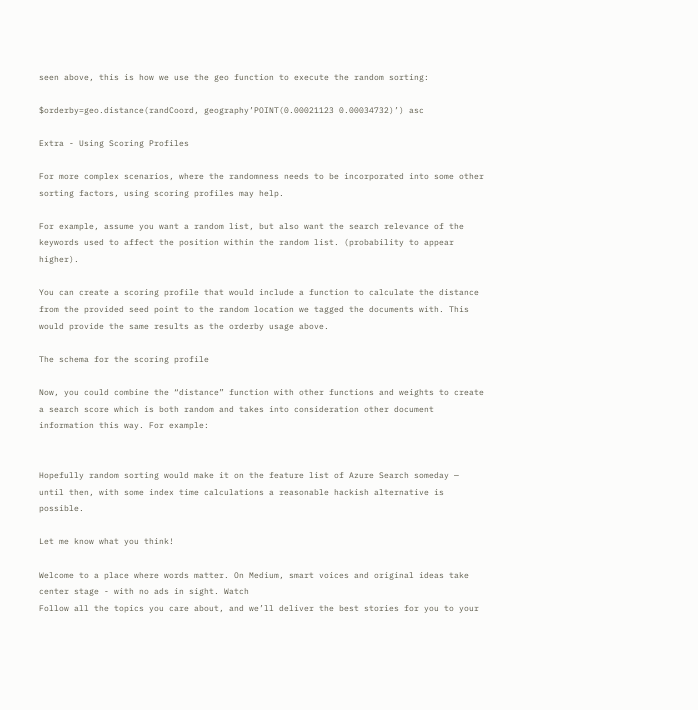seen above, this is how we use the geo function to execute the random sorting:

$orderby=geo.distance(randCoord, geography’POINT(0.00021123 0.00034732)’) asc

Extra - Using Scoring Profiles

For more complex scenarios, where the randomness needs to be incorporated into some other sorting factors, using scoring profiles may help.

For example, assume you want a random list, but also want the search relevance of the keywords used to affect the position within the random list. (probability to appear higher).

You can create a scoring profile that would include a function to calculate the distance from the provided seed point to the random location we tagged the documents with. This would provide the same results as the orderby usage above.

The schema for the scoring profile

Now, you could combine the “distance” function with other functions and weights to create a search score which is both random and takes into consideration other document information this way. For example:


Hopefully random sorting would make it on the feature list of Azure Search someday — until then, with some index time calculations a reasonable hackish alternative is possible.

Let me know what you think!

Welcome to a place where words matter. On Medium, smart voices and original ideas take center stage - with no ads in sight. Watch
Follow all the topics you care about, and we’ll deliver the best stories for you to your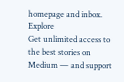homepage and inbox. Explore
Get unlimited access to the best stories on Medium — and support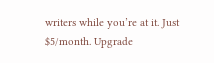writers while you’re at it. Just $5/month. Upgrade